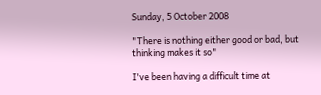Sunday, 5 October 2008

"There is nothing either good or bad, but thinking makes it so"

I've been having a difficult time at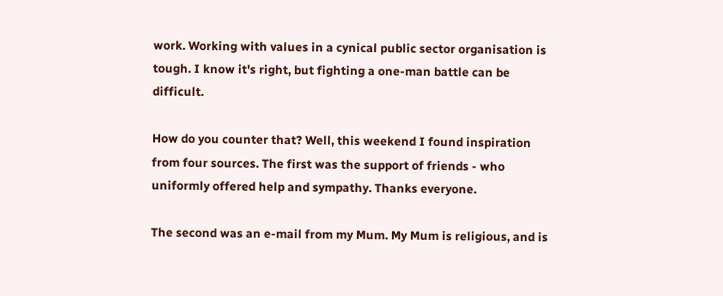work. Working with values in a cynical public sector organisation is tough. I know it's right, but fighting a one-man battle can be difficult.

How do you counter that? Well, this weekend I found inspiration from four sources. The first was the support of friends - who uniformly offered help and sympathy. Thanks everyone.

The second was an e-mail from my Mum. My Mum is religious, and is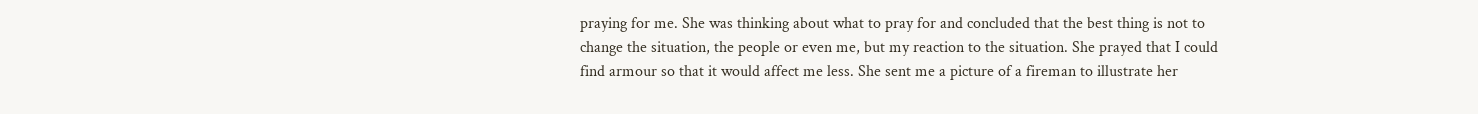praying for me. She was thinking about what to pray for and concluded that the best thing is not to change the situation, the people or even me, but my reaction to the situation. She prayed that I could find armour so that it would affect me less. She sent me a picture of a fireman to illustrate her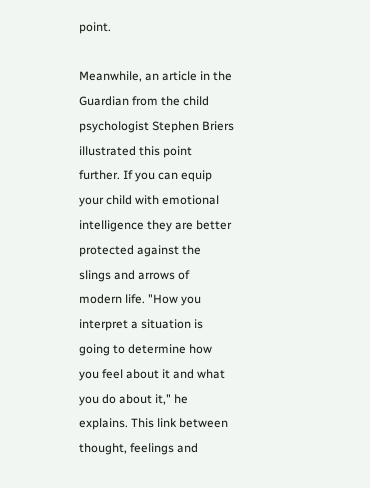point.

Meanwhile, an article in the Guardian from the child psychologist Stephen Briers illustrated this point further. If you can equip your child with emotional intelligence they are better protected against the slings and arrows of modern life. "How you interpret a situation is going to determine how you feel about it and what you do about it," he explains. This link between thought, feelings and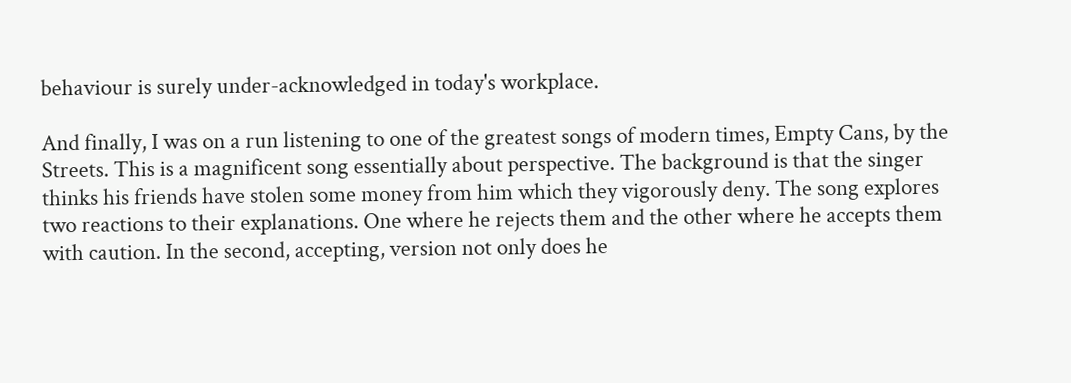behaviour is surely under-acknowledged in today's workplace.

And finally, I was on a run listening to one of the greatest songs of modern times, Empty Cans, by the Streets. This is a magnificent song essentially about perspective. The background is that the singer thinks his friends have stolen some money from him which they vigorously deny. The song explores two reactions to their explanations. One where he rejects them and the other where he accepts them with caution. In the second, accepting, version not only does he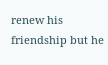renew his friendship but he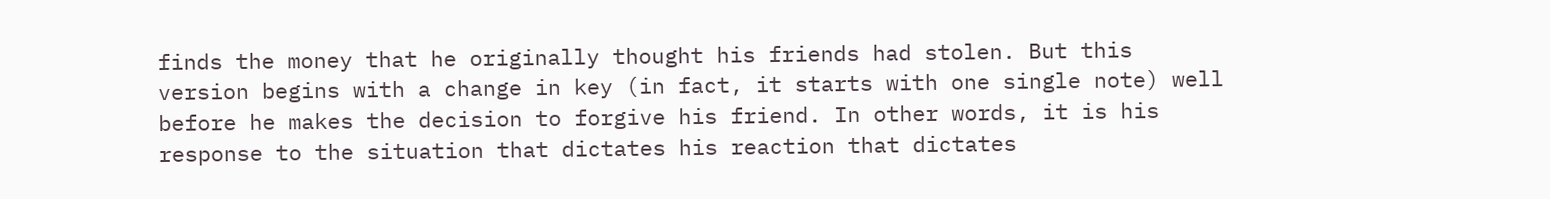finds the money that he originally thought his friends had stolen. But this version begins with a change in key (in fact, it starts with one single note) well before he makes the decision to forgive his friend. In other words, it is his response to the situation that dictates his reaction that dictates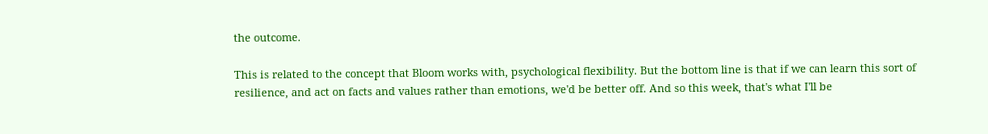the outcome.

This is related to the concept that Bloom works with, psychological flexibility. But the bottom line is that if we can learn this sort of resilience, and act on facts and values rather than emotions, we'd be better off. And so this week, that's what I'll be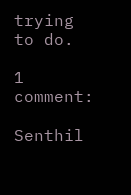trying to do.

1 comment:

Senthil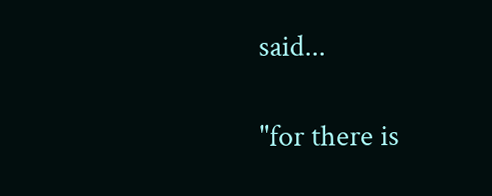said...

"for there is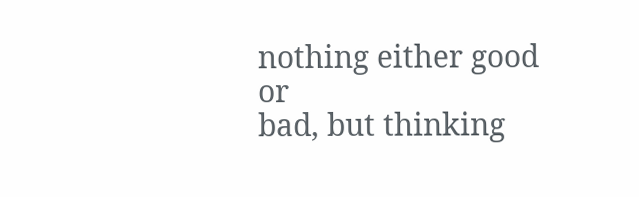nothing either good or
bad, but thinking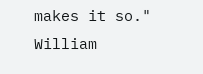makes it so." William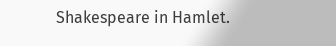Shakespeare in Hamlet.